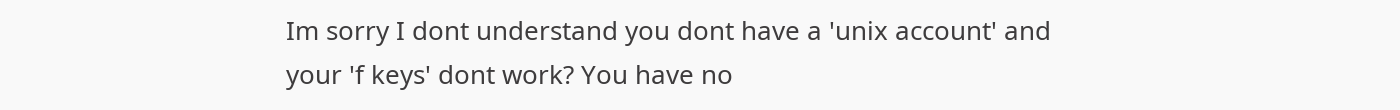Im sorry I dont understand you dont have a 'unix account' and your 'f keys' dont work? You have no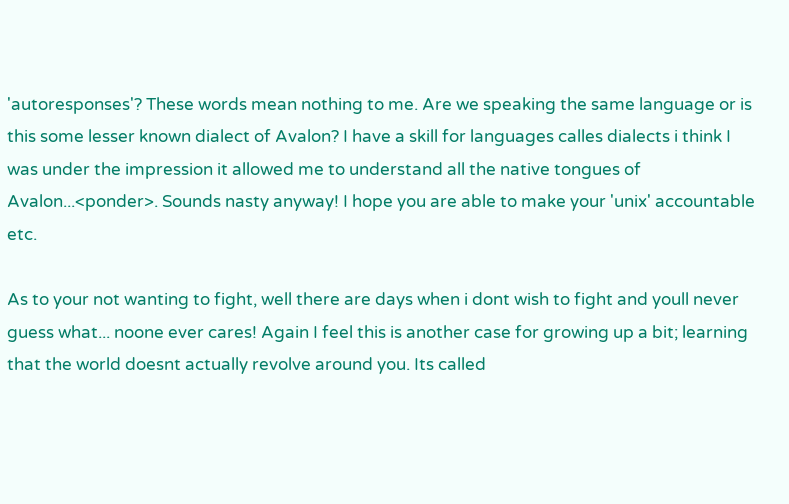'autoresponses'? These words mean nothing to me. Are we speaking the same language or is this some lesser known dialect of Avalon? I have a skill for languages calles dialects i think I was under the impression it allowed me to understand all the native tongues of Avalon...<ponder>. Sounds nasty anyway! I hope you are able to make your 'unix' accountable etc.

As to your not wanting to fight, well there are days when i dont wish to fight and youll never guess what... noone ever cares! Again I feel this is another case for growing up a bit; learning that the world doesnt actually revolve around you. Its called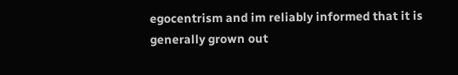egocentrism and im reliably informed that it is generally grown out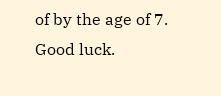of by the age of 7. Good luck.